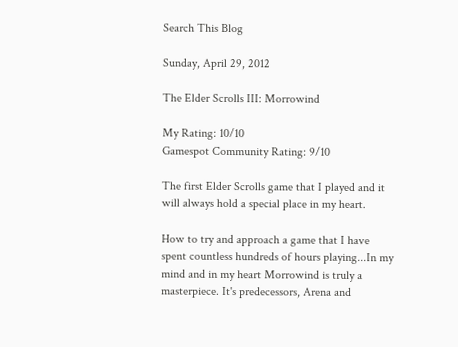Search This Blog

Sunday, April 29, 2012

The Elder Scrolls III: Morrowind

My Rating: 10/10
Gamespot Community Rating: 9/10

The first Elder Scrolls game that I played and it will always hold a special place in my heart.

How to try and approach a game that I have spent countless hundreds of hours playing...In my mind and in my heart Morrowind is truly a masterpiece. It's predecessors, Arena and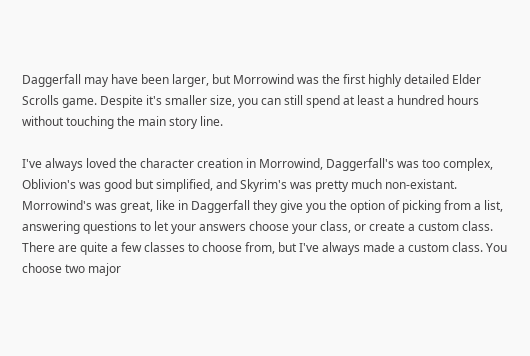Daggerfall may have been larger, but Morrowind was the first highly detailed Elder Scrolls game. Despite it's smaller size, you can still spend at least a hundred hours without touching the main story line.

I've always loved the character creation in Morrowind, Daggerfall's was too complex, Oblivion's was good but simplified, and Skyrim's was pretty much non-existant. Morrowind's was great, like in Daggerfall they give you the option of picking from a list, answering questions to let your answers choose your class, or create a custom class. There are quite a few classes to choose from, but I've always made a custom class. You choose two major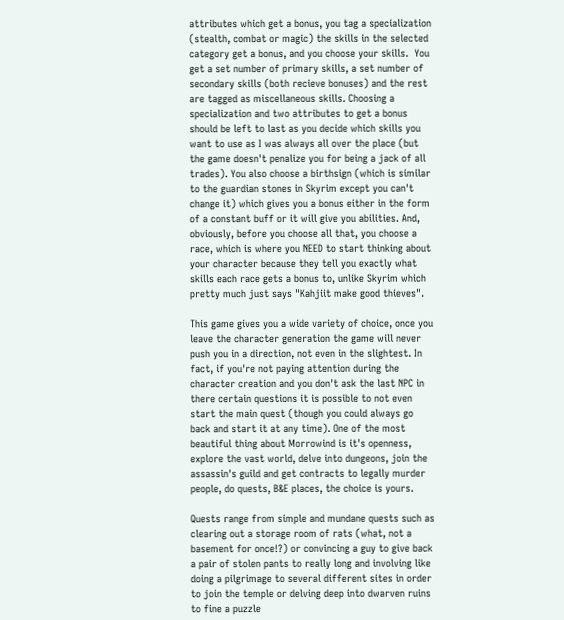attributes which get a bonus, you tag a specialization (stealth, combat or magic) the skills in the selected category get a bonus, and you choose your skills.  You get a set number of primary skills, a set number of secondary skills (both recieve bonuses) and the rest are tagged as miscellaneous skills. Choosing a specialization and two attributes to get a bonus should be left to last as you decide which skills you want to use as I was always all over the place (but the game doesn't penalize you for being a jack of all trades). You also choose a birthsign (which is similar to the guardian stones in Skyrim except you can't change it) which gives you a bonus either in the form of a constant buff or it will give you abilities. And, obviously, before you choose all that, you choose a race, which is where you NEED to start thinking about your character because they tell you exactly what skills each race gets a bonus to, unlike Skyrim which pretty much just says "Kahjiit make good thieves".

This game gives you a wide variety of choice, once you leave the character generation the game will never push you in a direction, not even in the slightest. In fact, if you're not paying attention during the character creation and you don't ask the last NPC in there certain questions it is possible to not even start the main quest (though you could always go back and start it at any time). One of the most beautiful thing about Morrowind is it's openness, explore the vast world, delve into dungeons, join the assassin's guild and get contracts to legally murder people, do quests, B&E places, the choice is yours.

Quests range from simple and mundane quests such as clearing out a storage room of rats (what, not a basement for once!?) or convincing a guy to give back a pair of stolen pants to really long and involving like doing a pilgrimage to several different sites in order to join the temple or delving deep into dwarven ruins to fine a puzzle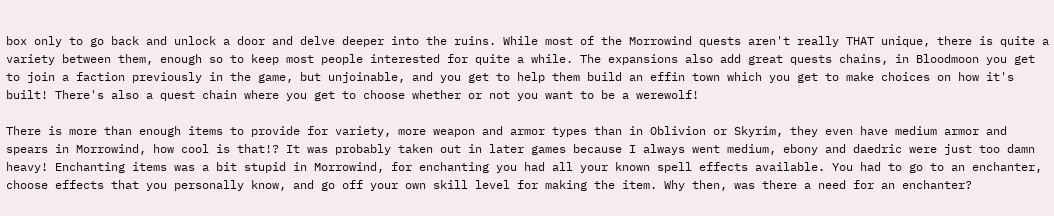box only to go back and unlock a door and delve deeper into the ruins. While most of the Morrowind quests aren't really THAT unique, there is quite a variety between them, enough so to keep most people interested for quite a while. The expansions also add great quests chains, in Bloodmoon you get to join a faction previously in the game, but unjoinable, and you get to help them build an effin town which you get to make choices on how it's built! There's also a quest chain where you get to choose whether or not you want to be a werewolf!

There is more than enough items to provide for variety, more weapon and armor types than in Oblivion or Skyrim, they even have medium armor and spears in Morrowind, how cool is that!? It was probably taken out in later games because I always went medium, ebony and daedric were just too damn heavy! Enchanting items was a bit stupid in Morrowind, for enchanting you had all your known spell effects available. You had to go to an enchanter, choose effects that you personally know, and go off your own skill level for making the item. Why then, was there a need for an enchanter?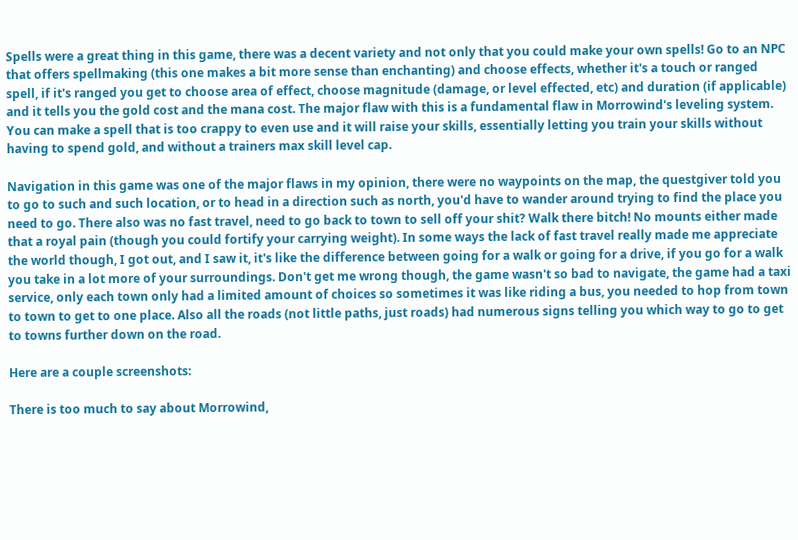Spells were a great thing in this game, there was a decent variety and not only that you could make your own spells! Go to an NPC that offers spellmaking (this one makes a bit more sense than enchanting) and choose effects, whether it's a touch or ranged spell, if it's ranged you get to choose area of effect, choose magnitude (damage, or level effected, etc) and duration (if applicable) and it tells you the gold cost and the mana cost. The major flaw with this is a fundamental flaw in Morrowind's leveling system. You can make a spell that is too crappy to even use and it will raise your skills, essentially letting you train your skills without having to spend gold, and without a trainers max skill level cap.

Navigation in this game was one of the major flaws in my opinion, there were no waypoints on the map, the questgiver told you to go to such and such location, or to head in a direction such as north, you'd have to wander around trying to find the place you need to go. There also was no fast travel, need to go back to town to sell off your shit? Walk there bitch! No mounts either made that a royal pain (though you could fortify your carrying weight). In some ways the lack of fast travel really made me appreciate the world though, I got out, and I saw it, it's like the difference between going for a walk or going for a drive, if you go for a walk you take in a lot more of your surroundings. Don't get me wrong though, the game wasn't so bad to navigate, the game had a taxi service, only each town only had a limited amount of choices so sometimes it was like riding a bus, you needed to hop from town to town to get to one place. Also all the roads (not little paths, just roads) had numerous signs telling you which way to go to get to towns further down on the road.

Here are a couple screenshots:

There is too much to say about Morrowind,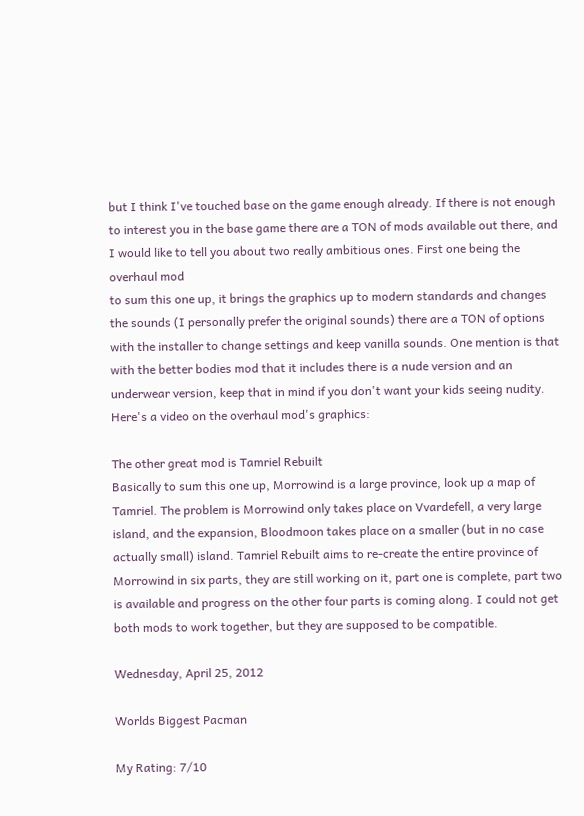but I think I've touched base on the game enough already. If there is not enough to interest you in the base game there are a TON of mods available out there, and I would like to tell you about two really ambitious ones. First one being the overhaul mod
to sum this one up, it brings the graphics up to modern standards and changes the sounds (I personally prefer the original sounds) there are a TON of options with the installer to change settings and keep vanilla sounds. One mention is that with the better bodies mod that it includes there is a nude version and an underwear version, keep that in mind if you don't want your kids seeing nudity.
Here's a video on the overhaul mod's graphics:

The other great mod is Tamriel Rebuilt
Basically to sum this one up, Morrowind is a large province, look up a map of Tamriel. The problem is Morrowind only takes place on Vvardefell, a very large island, and the expansion, Bloodmoon takes place on a smaller (but in no case actually small) island. Tamriel Rebuilt aims to re-create the entire province of Morrowind in six parts, they are still working on it, part one is complete, part two is available and progress on the other four parts is coming along. I could not get both mods to work together, but they are supposed to be compatible.

Wednesday, April 25, 2012

Worlds Biggest Pacman

My Rating: 7/10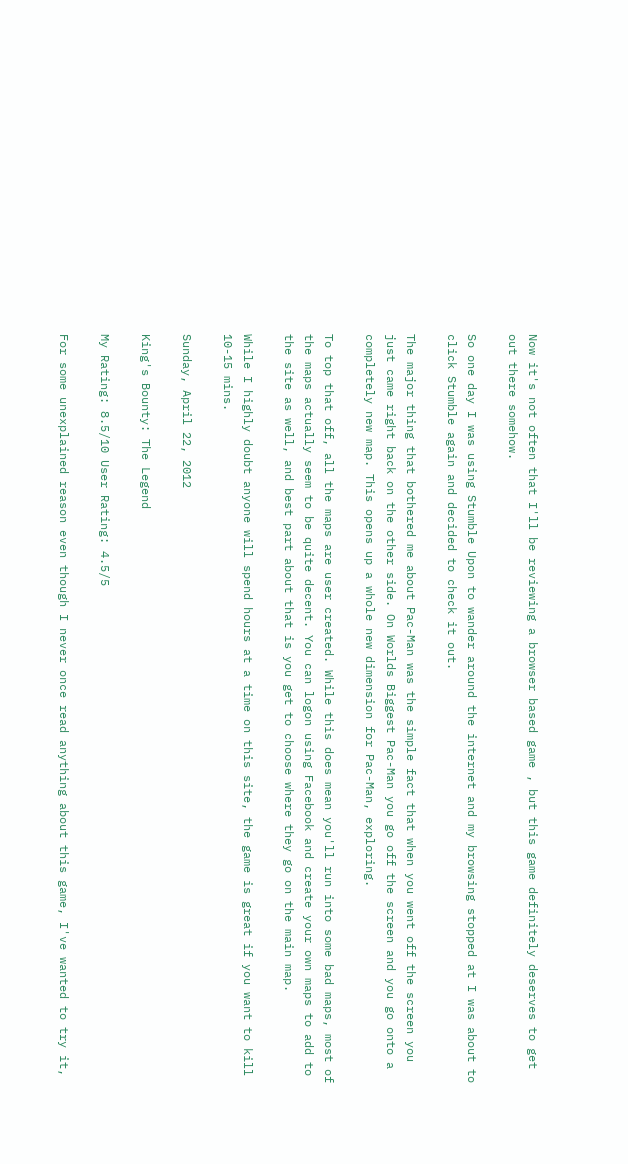Now it's not often that I'll be reviewing a browser based game , but this game definitely deserves to get out there somehow.

So one day I was using Stumble Upon to wander around the internet and my browsing stopped at I was about to click Stumble again and decided to check it out.

The major thing that bothered me about Pac-Man was the simple fact that when you went off the screen you just came right back on the other side. On Worlds Biggest Pac-Man you go off the screen and you go onto a completely new map. This opens up a whole new dimension for Pac-Man, exploring.

To top that off, all the maps are user created. While this does mean you'll run into some bad maps, most of the maps actually seem to be quite decent. You can logon using Facebook and create your own maps to add to the site as well, and best part about that is you get to choose where they go on the main map.

While I highly doubt anyone will spend hours at a time on this site, the game is great if you want to kill 10-15 mins.

Sunday, April 22, 2012

King's Bounty: The Legend

My Rating: 8.5/10 User Rating: 4.5/5

For some unexplained reason even though I never once read anything about this game, I've wanted to try it,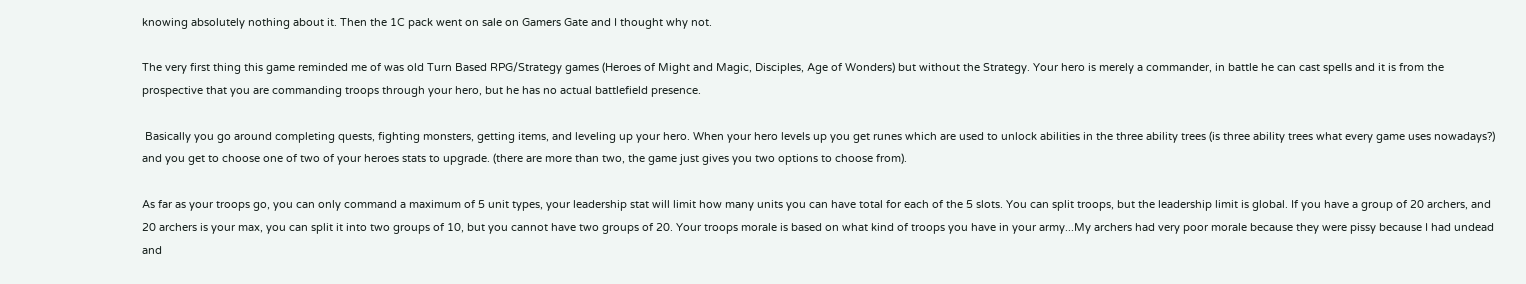knowing absolutely nothing about it. Then the 1C pack went on sale on Gamers Gate and I thought why not.

The very first thing this game reminded me of was old Turn Based RPG/Strategy games (Heroes of Might and Magic, Disciples, Age of Wonders) but without the Strategy. Your hero is merely a commander, in battle he can cast spells and it is from the prospective that you are commanding troops through your hero, but he has no actual battlefield presence.

 Basically you go around completing quests, fighting monsters, getting items, and leveling up your hero. When your hero levels up you get runes which are used to unlock abilities in the three ability trees (is three ability trees what every game uses nowadays?) and you get to choose one of two of your heroes stats to upgrade. (there are more than two, the game just gives you two options to choose from).

As far as your troops go, you can only command a maximum of 5 unit types, your leadership stat will limit how many units you can have total for each of the 5 slots. You can split troops, but the leadership limit is global. If you have a group of 20 archers, and 20 archers is your max, you can split it into two groups of 10, but you cannot have two groups of 20. Your troops morale is based on what kind of troops you have in your army...My archers had very poor morale because they were pissy because I had undead and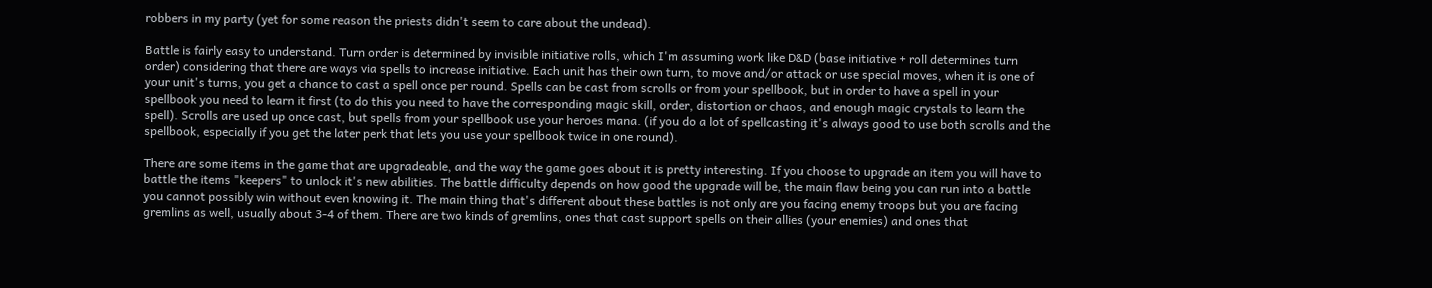robbers in my party (yet for some reason the priests didn't seem to care about the undead).

Battle is fairly easy to understand. Turn order is determined by invisible initiative rolls, which I'm assuming work like D&D (base initiative + roll determines turn order) considering that there are ways via spells to increase initiative. Each unit has their own turn, to move and/or attack or use special moves, when it is one of your unit's turns, you get a chance to cast a spell once per round. Spells can be cast from scrolls or from your spellbook, but in order to have a spell in your spellbook you need to learn it first (to do this you need to have the corresponding magic skill, order, distortion or chaos, and enough magic crystals to learn the spell). Scrolls are used up once cast, but spells from your spellbook use your heroes mana. (if you do a lot of spellcasting it's always good to use both scrolls and the spellbook, especially if you get the later perk that lets you use your spellbook twice in one round).

There are some items in the game that are upgradeable, and the way the game goes about it is pretty interesting. If you choose to upgrade an item you will have to battle the items "keepers" to unlock it's new abilities. The battle difficulty depends on how good the upgrade will be, the main flaw being you can run into a battle you cannot possibly win without even knowing it. The main thing that's different about these battles is not only are you facing enemy troops but you are facing gremlins as well, usually about 3-4 of them. There are two kinds of gremlins, ones that cast support spells on their allies (your enemies) and ones that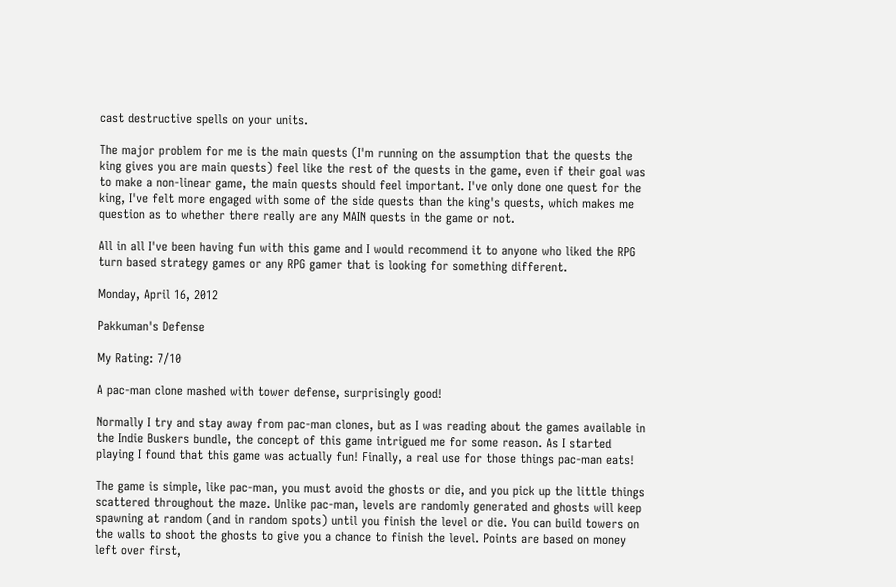cast destructive spells on your units.

The major problem for me is the main quests (I'm running on the assumption that the quests the king gives you are main quests) feel like the rest of the quests in the game, even if their goal was to make a non-linear game, the main quests should feel important. I've only done one quest for the king, I've felt more engaged with some of the side quests than the king's quests, which makes me question as to whether there really are any MAIN quests in the game or not.

All in all I've been having fun with this game and I would recommend it to anyone who liked the RPG turn based strategy games or any RPG gamer that is looking for something different.

Monday, April 16, 2012

Pakkuman's Defense

My Rating: 7/10

A pac-man clone mashed with tower defense, surprisingly good!

Normally I try and stay away from pac-man clones, but as I was reading about the games available in the Indie Buskers bundle, the concept of this game intrigued me for some reason. As I started playing I found that this game was actually fun! Finally, a real use for those things pac-man eats!

The game is simple, like pac-man, you must avoid the ghosts or die, and you pick up the little things scattered throughout the maze. Unlike pac-man, levels are randomly generated and ghosts will keep spawning at random (and in random spots) until you finish the level or die. You can build towers on the walls to shoot the ghosts to give you a chance to finish the level. Points are based on money left over first,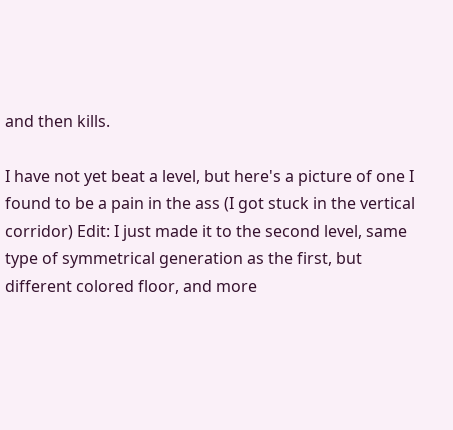and then kills.

I have not yet beat a level, but here's a picture of one I found to be a pain in the ass (I got stuck in the vertical corridor) Edit: I just made it to the second level, same type of symmetrical generation as the first, but different colored floor, and more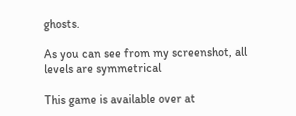ghosts.

As you can see from my screenshot, all levels are symmetrical

This game is available over at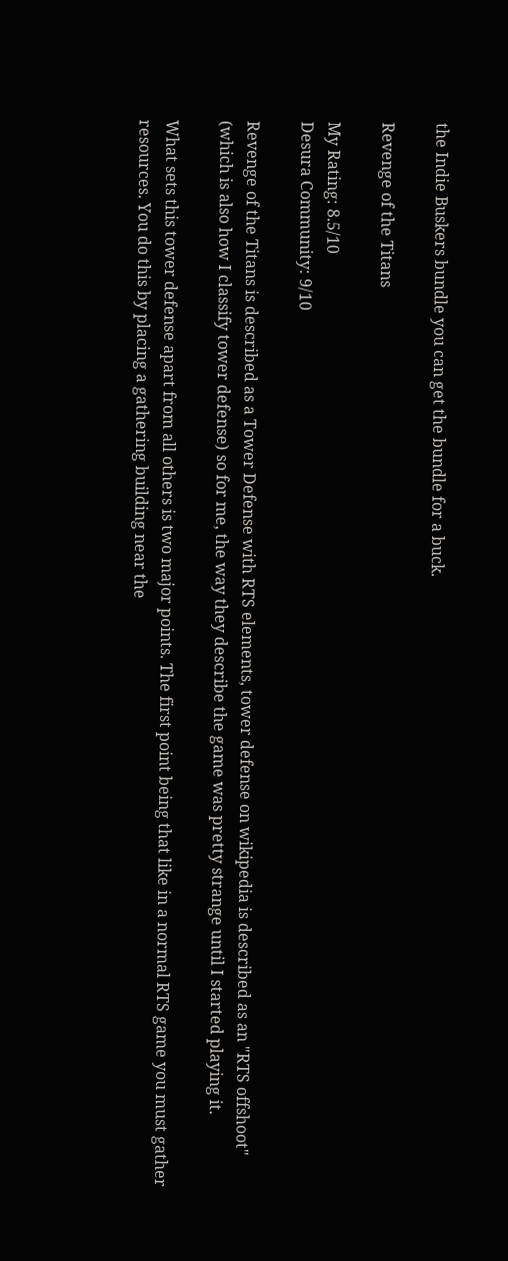the Indie Buskers bundle you can get the bundle for a buck.

Revenge of the Titans

My Rating: 8.5/10
Desura Community: 9/10

Revenge of the Titans is described as a Tower Defense with RTS elements, tower defense on wikipedia is described as an "RTS offshoot" (which is also how I classify tower defense) so for me, the way they describe the game was pretty strange until I started playing it.

What sets this tower defense apart from all others is two major points. The first point being that like in a normal RTS game you must gather resources. You do this by placing a gathering building near the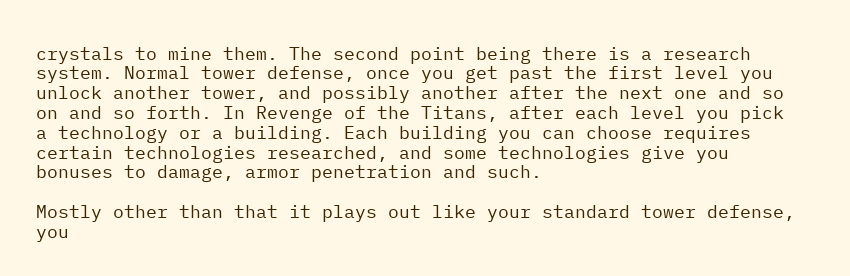crystals to mine them. The second point being there is a research system. Normal tower defense, once you get past the first level you unlock another tower, and possibly another after the next one and so on and so forth. In Revenge of the Titans, after each level you pick a technology or a building. Each building you can choose requires certain technologies researched, and some technologies give you bonuses to damage, armor penetration and such.

Mostly other than that it plays out like your standard tower defense, you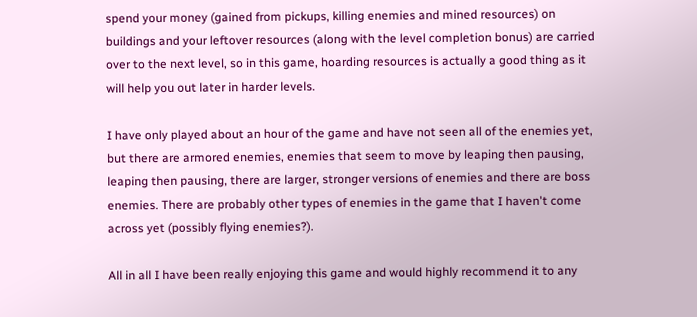spend your money (gained from pickups, killing enemies and mined resources) on buildings and your leftover resources (along with the level completion bonus) are carried over to the next level, so in this game, hoarding resources is actually a good thing as it will help you out later in harder levels.

I have only played about an hour of the game and have not seen all of the enemies yet, but there are armored enemies, enemies that seem to move by leaping then pausing, leaping then pausing, there are larger, stronger versions of enemies and there are boss enemies. There are probably other types of enemies in the game that I haven't come across yet (possibly flying enemies?).

All in all I have been really enjoying this game and would highly recommend it to any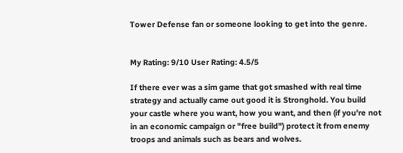Tower Defense fan or someone looking to get into the genre.


My Rating: 9/10 User Rating: 4.5/5

If there ever was a sim game that got smashed with real time strategy and actually came out good it is Stronghold. You build your castle where you want, how you want, and then (if you're not in an economic campaign or "free build") protect it from enemy troops and animals such as bears and wolves.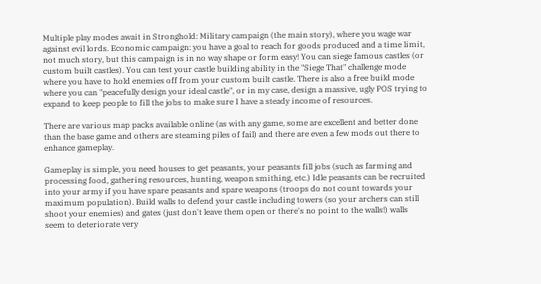Multiple play modes await in Stronghold: Military campaign (the main story), where you wage war against evil lords. Economic campaign: you have a goal to reach for goods produced and a time limit, not much story, but this campaign is in no way shape or form easy! You can siege famous castles (or custom built castles). You can test your castle building ability in the "Siege That" challenge mode where you have to hold enemies off from your custom built castle. There is also a free build mode where you can "peacefully design your ideal castle", or in my case, design a massive, ugly POS trying to expand to keep people to fill the jobs to make sure I have a steady income of resources.

There are various map packs available online (as with any game, some are excellent and better done than the base game and others are steaming piles of fail) and there are even a few mods out there to enhance gameplay.

Gameplay is simple, you need houses to get peasants, your peasants fill jobs (such as farming and processing food, gathering resources, hunting, weapon smithing, etc.) Idle peasants can be recruited into your army if you have spare peasants and spare weapons (troops do not count towards your maximum population). Build walls to defend your castle including towers (so your archers can still shoot your enemies) and gates (just don't leave them open or there's no point to the walls!) walls seem to deteriorate very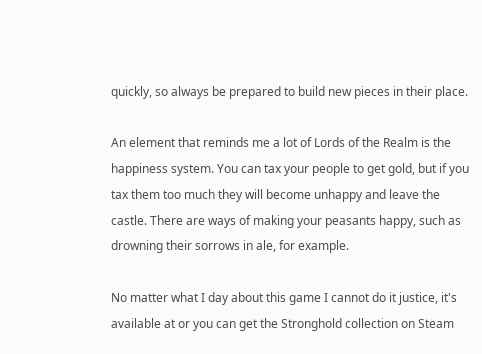quickly, so always be prepared to build new pieces in their place.

An element that reminds me a lot of Lords of the Realm is the happiness system. You can tax your people to get gold, but if you tax them too much they will become unhappy and leave the castle. There are ways of making your peasants happy, such as drowning their sorrows in ale, for example.

No matter what I day about this game I cannot do it justice, it's available at or you can get the Stronghold collection on Steam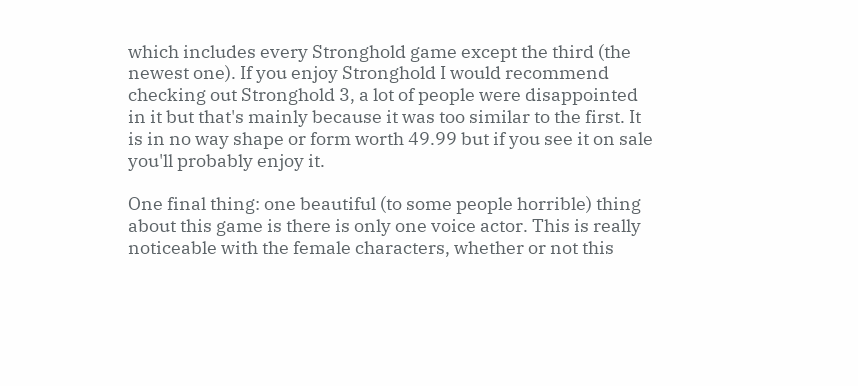which includes every Stronghold game except the third (the newest one). If you enjoy Stronghold I would recommend checking out Stronghold 3, a lot of people were disappointed in it but that's mainly because it was too similar to the first. It is in no way shape or form worth 49.99 but if you see it on sale you'll probably enjoy it.

One final thing: one beautiful (to some people horrible) thing about this game is there is only one voice actor. This is really noticeable with the female characters, whether or not this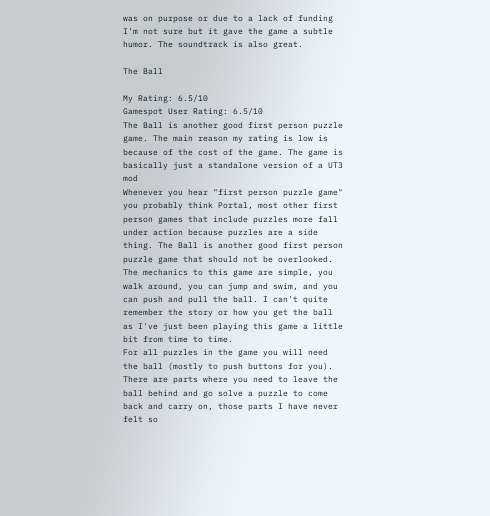was on purpose or due to a lack of funding I'm not sure but it gave the game a subtle humor. The soundtrack is also great.

The Ball

My Rating: 6.5/10
Gamespot User Rating: 6.5/10
The Ball is another good first person puzzle game. The main reason my rating is low is because of the cost of the game. The game is basically just a standalone version of a UT3 mod
Whenever you hear "first person puzzle game" you probably think Portal, most other first person games that include puzzles more fall under action because puzzles are a side thing. The Ball is another good first person puzzle game that should not be overlooked.
The mechanics to this game are simple, you walk around, you can jump and swim, and you can push and pull the ball. I can't quite remember the story or how you get the ball as I've just been playing this game a little bit from time to time.
For all puzzles in the game you will need the ball (mostly to push buttons for you). There are parts where you need to leave the ball behind and go solve a puzzle to come back and carry on, those parts I have never felt so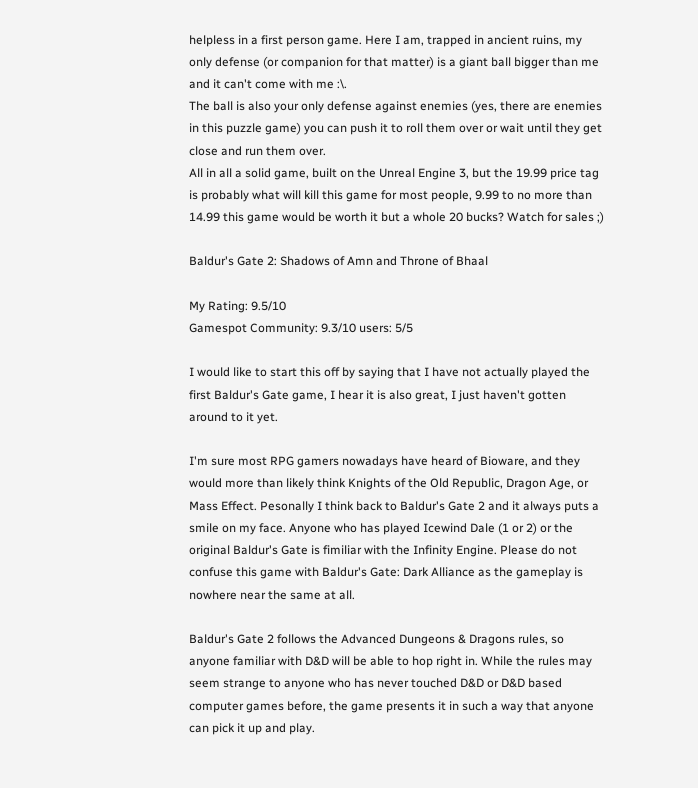helpless in a first person game. Here I am, trapped in ancient ruins, my only defense (or companion for that matter) is a giant ball bigger than me and it can't come with me :\.
The ball is also your only defense against enemies (yes, there are enemies in this puzzle game) you can push it to roll them over or wait until they get close and run them over.
All in all a solid game, built on the Unreal Engine 3, but the 19.99 price tag is probably what will kill this game for most people, 9.99 to no more than 14.99 this game would be worth it but a whole 20 bucks? Watch for sales ;)

Baldur's Gate 2: Shadows of Amn and Throne of Bhaal

My Rating: 9.5/10
Gamespot Community: 9.3/10 users: 5/5

I would like to start this off by saying that I have not actually played the first Baldur's Gate game, I hear it is also great, I just haven't gotten around to it yet.

I'm sure most RPG gamers nowadays have heard of Bioware, and they would more than likely think Knights of the Old Republic, Dragon Age, or Mass Effect. Pesonally I think back to Baldur's Gate 2 and it always puts a smile on my face. Anyone who has played Icewind Dale (1 or 2) or the original Baldur's Gate is fimiliar with the Infinity Engine. Please do not confuse this game with Baldur's Gate: Dark Alliance as the gameplay is nowhere near the same at all.

Baldur's Gate 2 follows the Advanced Dungeons & Dragons rules, so anyone familiar with D&D will be able to hop right in. While the rules may seem strange to anyone who has never touched D&D or D&D based computer games before, the game presents it in such a way that anyone can pick it up and play.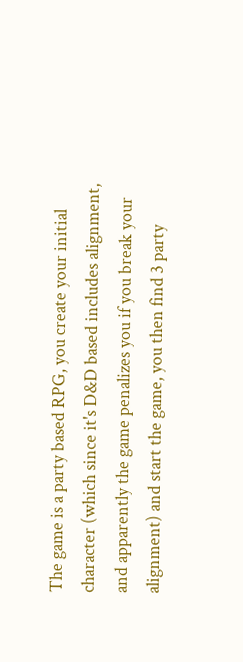The game is a party based RPG, you create your initial character (which since it's D&D based includes alignment, and apparently the game penalizes you if you break your alignment) and start the game, you then find 3 party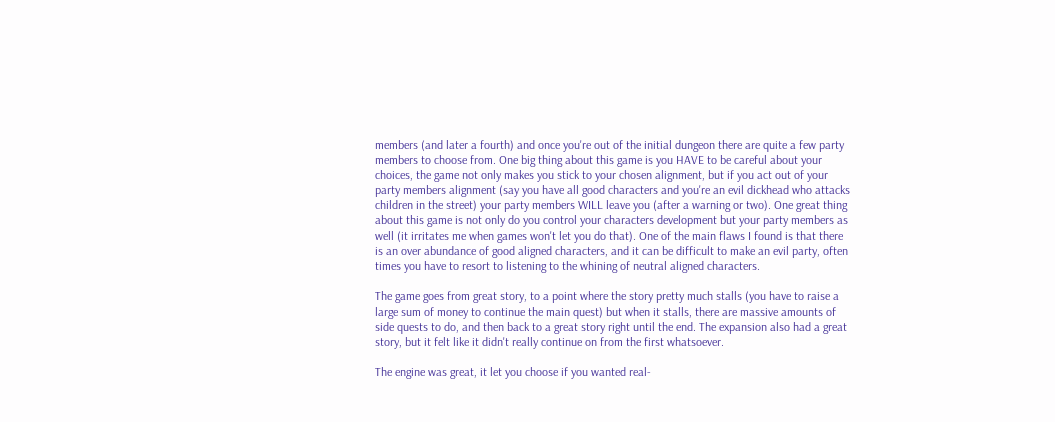members (and later a fourth) and once you're out of the initial dungeon there are quite a few party members to choose from. One big thing about this game is you HAVE to be careful about your choices, the game not only makes you stick to your chosen alignment, but if you act out of your party members alignment (say you have all good characters and you're an evil dickhead who attacks children in the street) your party members WILL leave you (after a warning or two). One great thing about this game is not only do you control your characters development but your party members as well (it irritates me when games won't let you do that). One of the main flaws I found is that there is an over abundance of good aligned characters, and it can be difficult to make an evil party, often times you have to resort to listening to the whining of neutral aligned characters.

The game goes from great story, to a point where the story pretty much stalls (you have to raise a large sum of money to continue the main quest) but when it stalls, there are massive amounts of side quests to do, and then back to a great story right until the end. The expansion also had a great story, but it felt like it didn't really continue on from the first whatsoever.

The engine was great, it let you choose if you wanted real-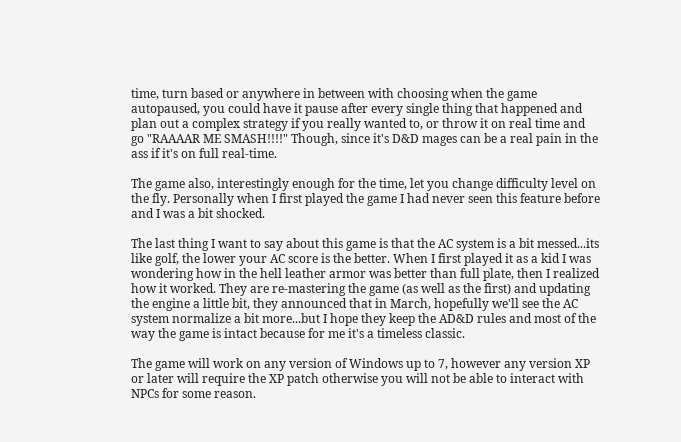time, turn based or anywhere in between with choosing when the game autopaused, you could have it pause after every single thing that happened and plan out a complex strategy if you really wanted to, or throw it on real time and go "RAAAAR ME SMASH!!!!" Though, since it's D&D mages can be a real pain in the ass if it's on full real-time.

The game also, interestingly enough for the time, let you change difficulty level on the fly. Personally when I first played the game I had never seen this feature before and I was a bit shocked.

The last thing I want to say about this game is that the AC system is a bit messed...its like golf, the lower your AC score is the better. When I first played it as a kid I was wondering how in the hell leather armor was better than full plate, then I realized how it worked. They are re-mastering the game (as well as the first) and updating the engine a little bit, they announced that in March, hopefully we'll see the AC system normalize a bit more...but I hope they keep the AD&D rules and most of the way the game is intact because for me it's a timeless classic.

The game will work on any version of Windows up to 7, however any version XP or later will require the XP patch otherwise you will not be able to interact with NPCs for some reason.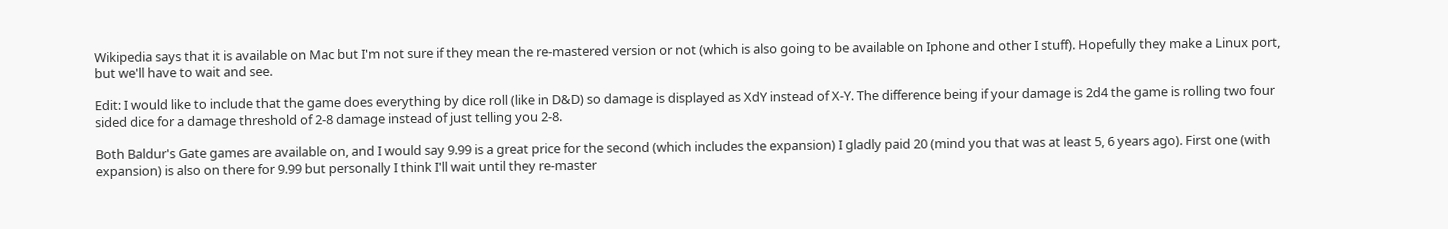Wikipedia says that it is available on Mac but I'm not sure if they mean the re-mastered version or not (which is also going to be available on Iphone and other I stuff). Hopefully they make a Linux port, but we'll have to wait and see.

Edit: I would like to include that the game does everything by dice roll (like in D&D) so damage is displayed as XdY instead of X-Y. The difference being if your damage is 2d4 the game is rolling two four sided dice for a damage threshold of 2-8 damage instead of just telling you 2-8.

Both Baldur's Gate games are available on, and I would say 9.99 is a great price for the second (which includes the expansion) I gladly paid 20 (mind you that was at least 5, 6 years ago). First one (with expansion) is also on there for 9.99 but personally I think I'll wait until they re-master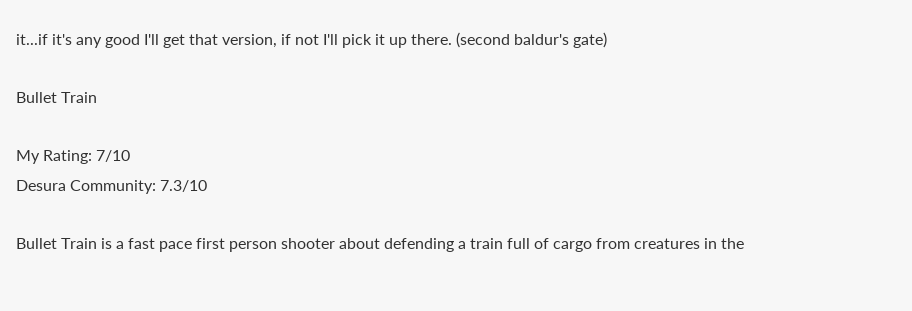it...if it's any good I'll get that version, if not I'll pick it up there. (second baldur's gate)

Bullet Train

My Rating: 7/10
Desura Community: 7.3/10

Bullet Train is a fast pace first person shooter about defending a train full of cargo from creatures in the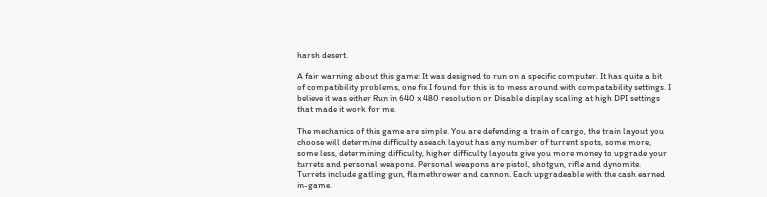harsh desert.

A fair warning about this game: It was designed to run on a specific computer. It has quite a bit of compatibility problems, one fix I found for this is to mess around with compatability settings. I believe it was either Run in 640 x 480 resolution or Disable display scaling at high DPI settings that made it work for me.

The mechanics of this game are simple. You are defending a train of cargo, the train layout you choose will determine difficulty aseach layout has any number of turrent spots, some more, some less, determining difficulty, higher difficulty layouts give you more money to upgrade your turrets and personal weapons. Personal weapons are pistol, shotgun, rifle and dynomite. Turrets include gatling gun, flamethrower and cannon. Each upgradeable with the cash earned in-game.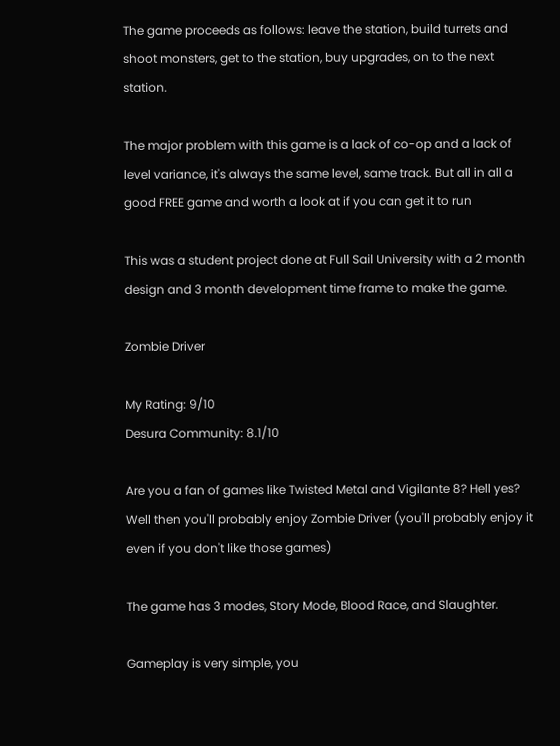The game proceeds as follows: leave the station, build turrets and shoot monsters, get to the station, buy upgrades, on to the next station.

The major problem with this game is a lack of co-op and a lack of level variance, it's always the same level, same track. But all in all a good FREE game and worth a look at if you can get it to run

This was a student project done at Full Sail University with a 2 month design and 3 month development time frame to make the game.

Zombie Driver

My Rating: 9/10
Desura Community: 8.1/10

Are you a fan of games like Twisted Metal and Vigilante 8? Hell yes? Well then you'll probably enjoy Zombie Driver (you'll probably enjoy it even if you don't like those games)

The game has 3 modes, Story Mode, Blood Race, and Slaughter.

Gameplay is very simple, you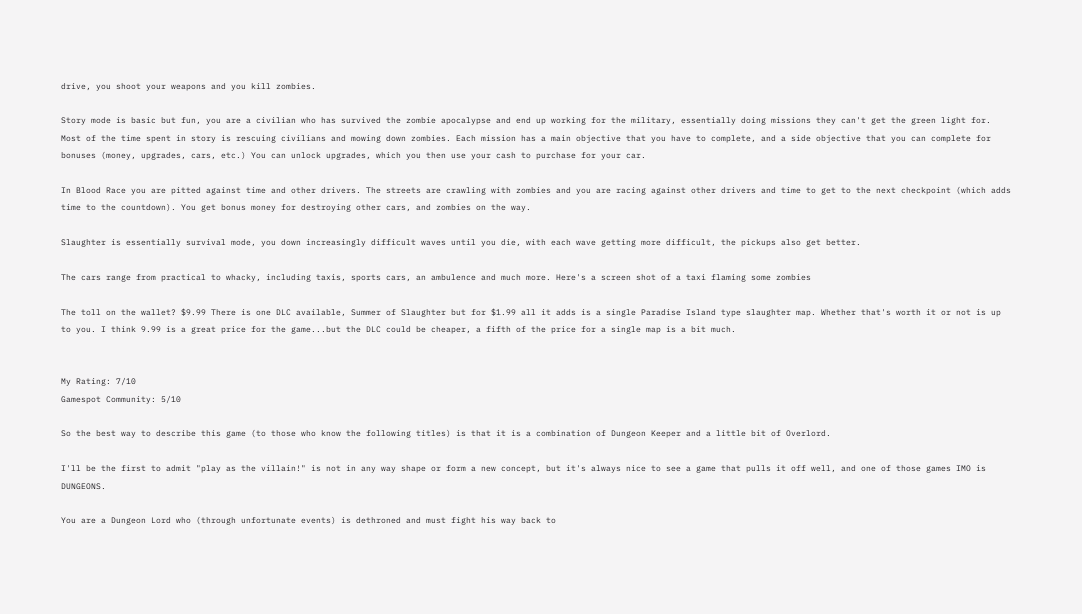drive, you shoot your weapons and you kill zombies.

Story mode is basic but fun, you are a civilian who has survived the zombie apocalypse and end up working for the military, essentially doing missions they can't get the green light for. Most of the time spent in story is rescuing civilians and mowing down zombies. Each mission has a main objective that you have to complete, and a side objective that you can complete for bonuses (money, upgrades, cars, etc.) You can unlock upgrades, which you then use your cash to purchase for your car.

In Blood Race you are pitted against time and other drivers. The streets are crawling with zombies and you are racing against other drivers and time to get to the next checkpoint (which adds time to the countdown). You get bonus money for destroying other cars, and zombies on the way.

Slaughter is essentially survival mode, you down increasingly difficult waves until you die, with each wave getting more difficult, the pickups also get better.

The cars range from practical to whacky, including taxis, sports cars, an ambulence and much more. Here's a screen shot of a taxi flaming some zombies

The toll on the wallet? $9.99 There is one DLC available, Summer of Slaughter but for $1.99 all it adds is a single Paradise Island type slaughter map. Whether that's worth it or not is up to you. I think 9.99 is a great price for the game...but the DLC could be cheaper, a fifth of the price for a single map is a bit much.


My Rating: 7/10
Gamespot Community: 5/10

So the best way to describe this game (to those who know the following titles) is that it is a combination of Dungeon Keeper and a little bit of Overlord.

I'll be the first to admit "play as the villain!" is not in any way shape or form a new concept, but it's always nice to see a game that pulls it off well, and one of those games IMO is DUNGEONS.

You are a Dungeon Lord who (through unfortunate events) is dethroned and must fight his way back to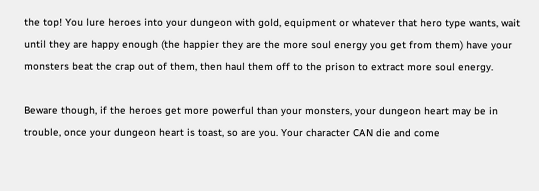the top! You lure heroes into your dungeon with gold, equipment or whatever that hero type wants, wait until they are happy enough (the happier they are the more soul energy you get from them) have your monsters beat the crap out of them, then haul them off to the prison to extract more soul energy.

Beware though, if the heroes get more powerful than your monsters, your dungeon heart may be in trouble, once your dungeon heart is toast, so are you. Your character CAN die and come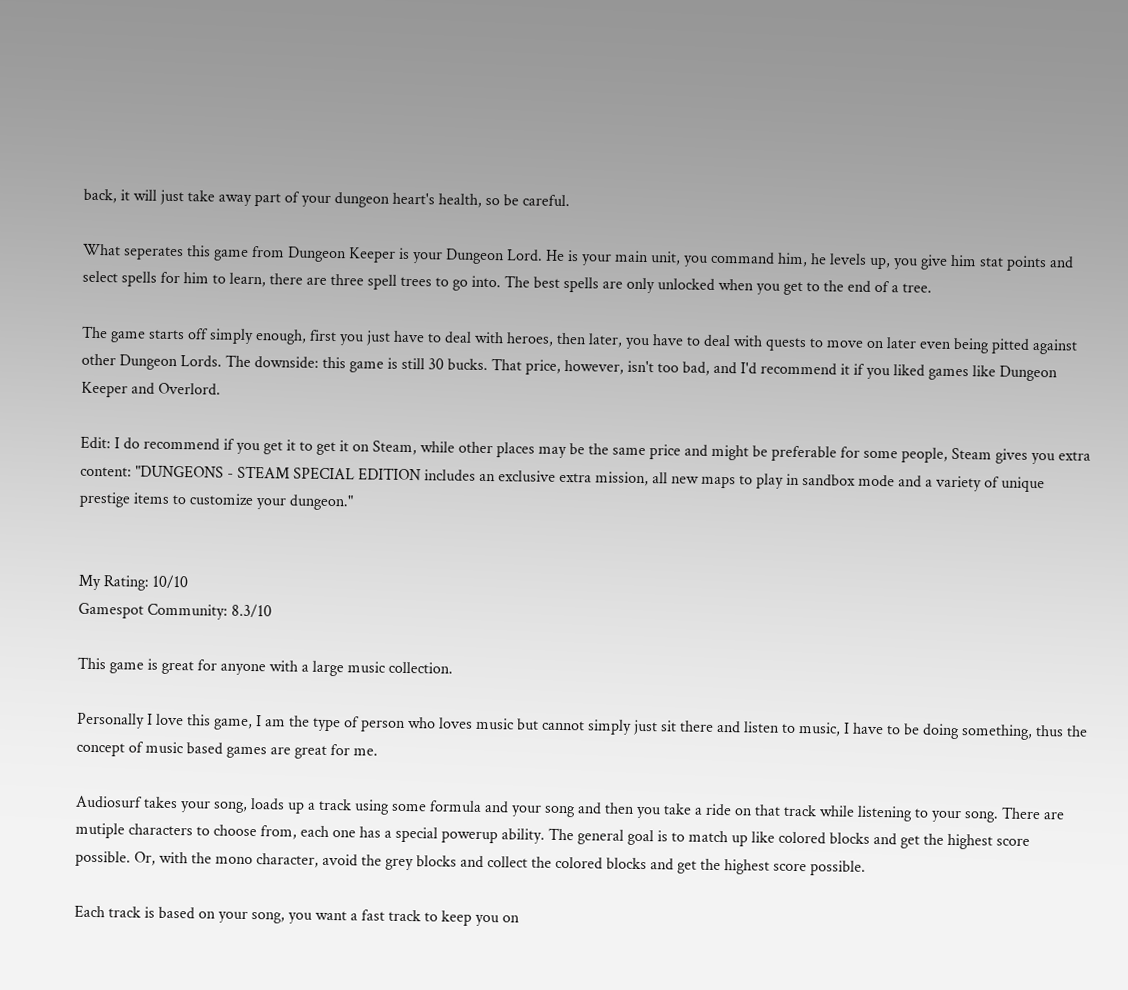back, it will just take away part of your dungeon heart's health, so be careful.

What seperates this game from Dungeon Keeper is your Dungeon Lord. He is your main unit, you command him, he levels up, you give him stat points and select spells for him to learn, there are three spell trees to go into. The best spells are only unlocked when you get to the end of a tree.

The game starts off simply enough, first you just have to deal with heroes, then later, you have to deal with quests to move on later even being pitted against other Dungeon Lords. The downside: this game is still 30 bucks. That price, however, isn't too bad, and I'd recommend it if you liked games like Dungeon Keeper and Overlord.

Edit: I do recommend if you get it to get it on Steam, while other places may be the same price and might be preferable for some people, Steam gives you extra content: "DUNGEONS - STEAM SPECIAL EDITION includes an exclusive extra mission, all new maps to play in sandbox mode and a variety of unique prestige items to customize your dungeon."


My Rating: 10/10
Gamespot Community: 8.3/10

This game is great for anyone with a large music collection.

Personally I love this game, I am the type of person who loves music but cannot simply just sit there and listen to music, I have to be doing something, thus the concept of music based games are great for me.

Audiosurf takes your song, loads up a track using some formula and your song and then you take a ride on that track while listening to your song. There are mutiple characters to choose from, each one has a special powerup ability. The general goal is to match up like colored blocks and get the highest score possible. Or, with the mono character, avoid the grey blocks and collect the colored blocks and get the highest score possible.

Each track is based on your song, you want a fast track to keep you on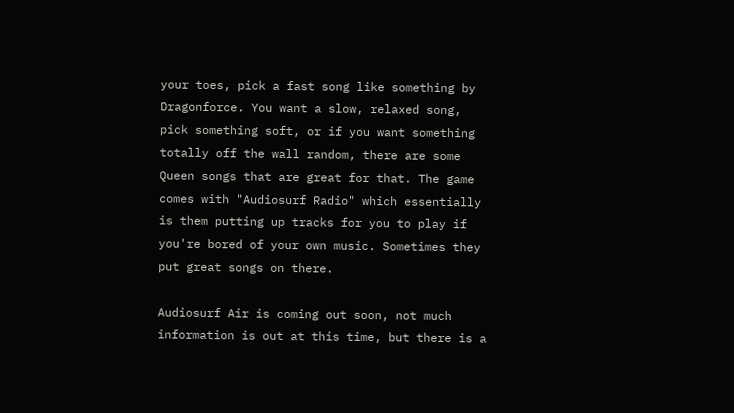your toes, pick a fast song like something by Dragonforce. You want a slow, relaxed song, pick something soft, or if you want something totally off the wall random, there are some Queen songs that are great for that. The game comes with "Audiosurf Radio" which essentially is them putting up tracks for you to play if you're bored of your own music. Sometimes they put great songs on there.

Audiosurf Air is coming out soon, not much information is out at this time, but there is a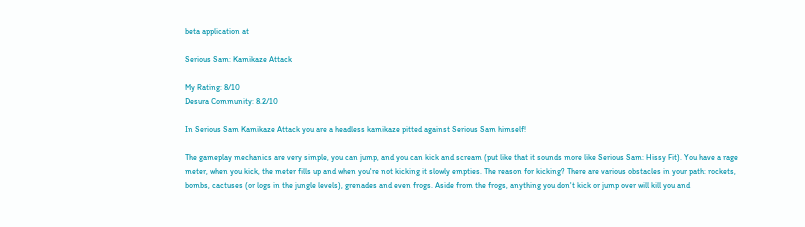beta application at

Serious Sam: Kamikaze Attack

My Rating: 8/10
Desura Community: 8.2/10

In Serious Sam Kamikaze Attack you are a headless kamikaze pitted against Serious Sam himself!

The gameplay mechanics are very simple, you can jump, and you can kick and scream (put like that it sounds more like Serious Sam: Hissy Fit). You have a rage meter, when you kick, the meter fills up and when you're not kicking it slowly empties. The reason for kicking? There are various obstacles in your path: rockets, bombs, cactuses (or logs in the jungle levels), grenades and even frogs. Aside from the frogs, anything you don't kick or jump over will kill you and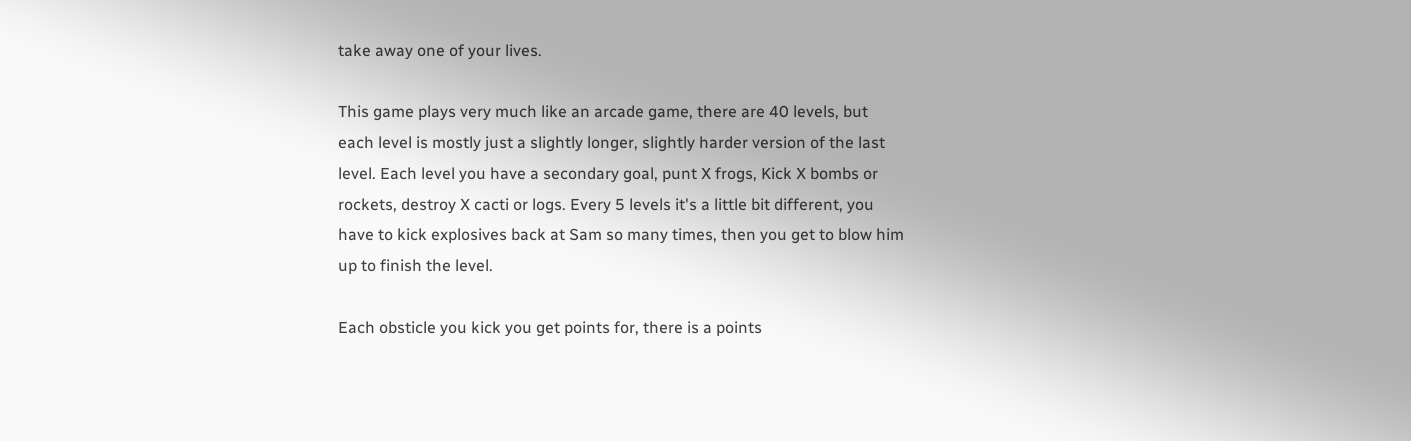take away one of your lives.

This game plays very much like an arcade game, there are 40 levels, but each level is mostly just a slightly longer, slightly harder version of the last level. Each level you have a secondary goal, punt X frogs, Kick X bombs or rockets, destroy X cacti or logs. Every 5 levels it's a little bit different, you have to kick explosives back at Sam so many times, then you get to blow him up to finish the level.

Each obsticle you kick you get points for, there is a points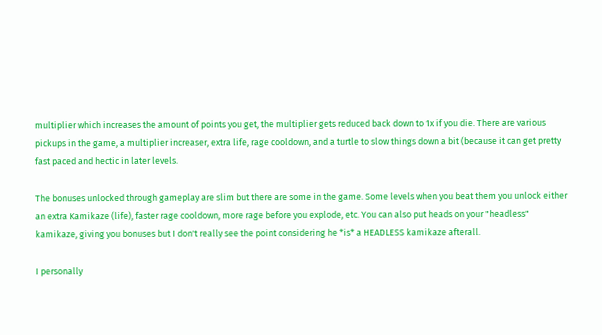multiplier which increases the amount of points you get, the multiplier gets reduced back down to 1x if you die. There are various pickups in the game, a multiplier increaser, extra life, rage cooldown, and a turtle to slow things down a bit (because it can get pretty fast paced and hectic in later levels.

The bonuses unlocked through gameplay are slim but there are some in the game. Some levels when you beat them you unlock either an extra Kamikaze (life), faster rage cooldown, more rage before you explode, etc. You can also put heads on your "headless" kamikaze, giving you bonuses but I don't really see the point considering he *is* a HEADLESS kamikaze afterall.

I personally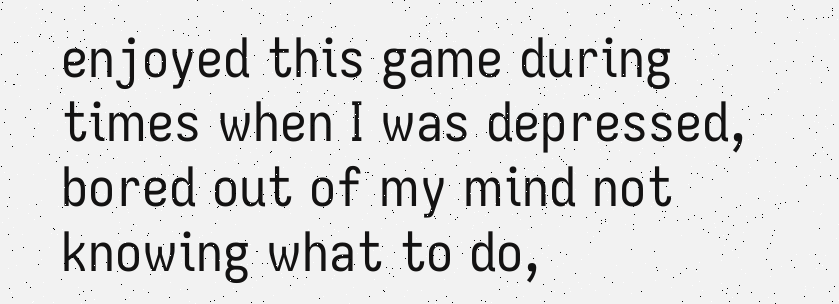enjoyed this game during times when I was depressed, bored out of my mind not knowing what to do,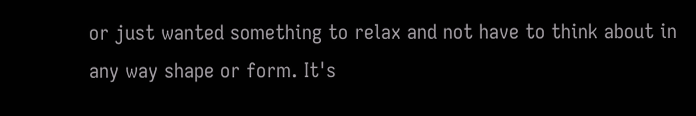or just wanted something to relax and not have to think about in any way shape or form. It's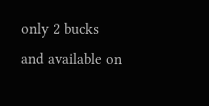only 2 bucks and available on